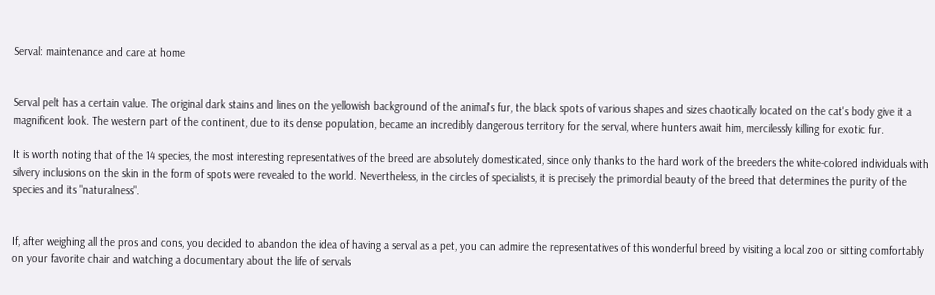Serval: maintenance and care at home


Serval pelt has a certain value. The original dark stains and lines on the yellowish background of the animal's fur, the black spots of various shapes and sizes chaotically located on the cat's body give it a magnificent look. The western part of the continent, due to its dense population, became an incredibly dangerous territory for the serval, where hunters await him, mercilessly killing for exotic fur.

It is worth noting that of the 14 species, the most interesting representatives of the breed are absolutely domesticated, since only thanks to the hard work of the breeders the white-colored individuals with silvery inclusions on the skin in the form of spots were revealed to the world. Nevertheless, in the circles of specialists, it is precisely the primordial beauty of the breed that determines the purity of the species and its "naturalness".


If, after weighing all the pros and cons, you decided to abandon the idea of having a serval as a pet, you can admire the representatives of this wonderful breed by visiting a local zoo or sitting comfortably on your favorite chair and watching a documentary about the life of servals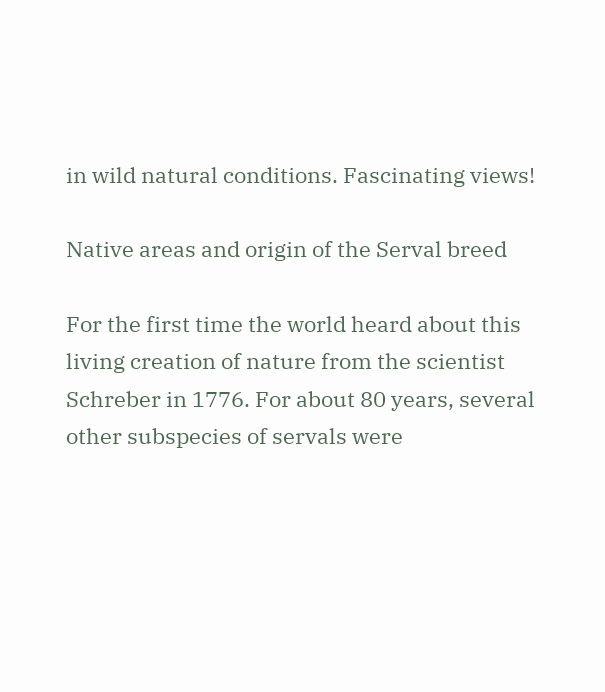in wild natural conditions. Fascinating views!

Native areas and origin of the Serval breed

For the first time the world heard about this living creation of nature from the scientist Schreber in 1776. For about 80 years, several other subspecies of servals were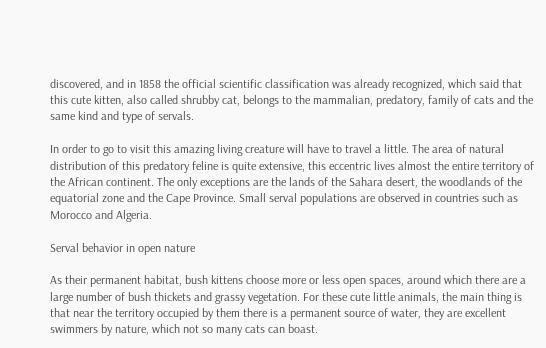discovered, and in 1858 the official scientific classification was already recognized, which said that this cute kitten, also called shrubby cat, belongs to the mammalian, predatory, family of cats and the same kind and type of servals.

In order to go to visit this amazing living creature will have to travel a little. The area of natural distribution of this predatory feline is quite extensive, this eccentric lives almost the entire territory of the African continent. The only exceptions are the lands of the Sahara desert, the woodlands of the equatorial zone and the Cape Province. Small serval populations are observed in countries such as Morocco and Algeria.

Serval behavior in open nature

As their permanent habitat, bush kittens choose more or less open spaces, around which there are a large number of bush thickets and grassy vegetation. For these cute little animals, the main thing is that near the territory occupied by them there is a permanent source of water, they are excellent swimmers by nature, which not so many cats can boast.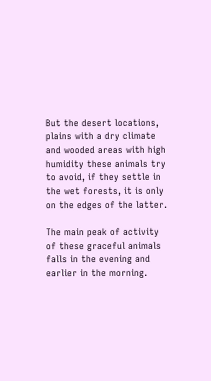But the desert locations, plains with a dry climate and wooded areas with high humidity these animals try to avoid, if they settle in the wet forests, it is only on the edges of the latter.

The main peak of activity of these graceful animals falls in the evening and earlier in the morning.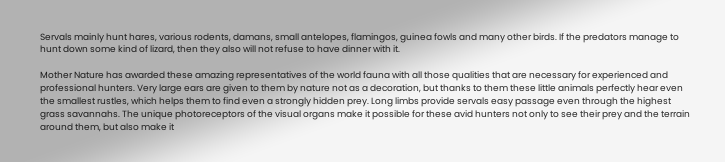Servals mainly hunt hares, various rodents, damans, small antelopes, flamingos, guinea fowls and many other birds. If the predators manage to hunt down some kind of lizard, then they also will not refuse to have dinner with it.

Mother Nature has awarded these amazing representatives of the world fauna with all those qualities that are necessary for experienced and professional hunters. Very large ears are given to them by nature not as a decoration, but thanks to them these little animals perfectly hear even the smallest rustles, which helps them to find even a strongly hidden prey. Long limbs provide servals easy passage even through the highest grass savannahs. The unique photoreceptors of the visual organs make it possible for these avid hunters not only to see their prey and the terrain around them, but also make it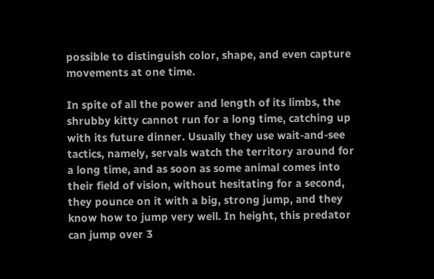possible to distinguish color, shape, and even capture movements at one time.

In spite of all the power and length of its limbs, the shrubby kitty cannot run for a long time, catching up with its future dinner. Usually they use wait-and-see tactics, namely, servals watch the territory around for a long time, and as soon as some animal comes into their field of vision, without hesitating for a second, they pounce on it with a big, strong jump, and they know how to jump very well. In height, this predator can jump over 3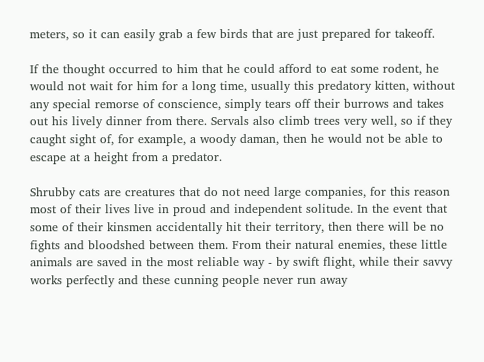meters, so it can easily grab a few birds that are just prepared for takeoff.

If the thought occurred to him that he could afford to eat some rodent, he would not wait for him for a long time, usually this predatory kitten, without any special remorse of conscience, simply tears off their burrows and takes out his lively dinner from there. Servals also climb trees very well, so if they caught sight of, for example, a woody daman, then he would not be able to escape at a height from a predator.

Shrubby cats are creatures that do not need large companies, for this reason most of their lives live in proud and independent solitude. In the event that some of their kinsmen accidentally hit their territory, then there will be no fights and bloodshed between them. From their natural enemies, these little animals are saved in the most reliable way - by swift flight, while their savvy works perfectly and these cunning people never run away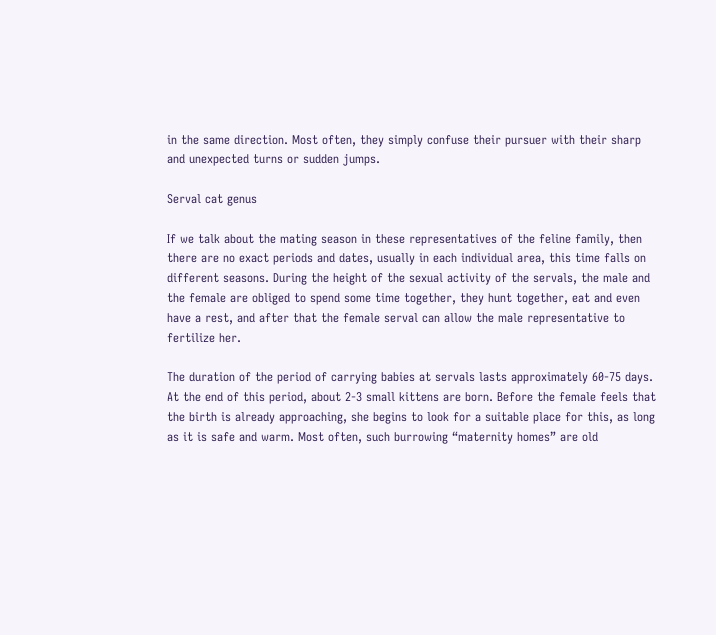in the same direction. Most often, they simply confuse their pursuer with their sharp and unexpected turns or sudden jumps.

Serval cat genus

If we talk about the mating season in these representatives of the feline family, then there are no exact periods and dates, usually in each individual area, this time falls on different seasons. During the height of the sexual activity of the servals, the male and the female are obliged to spend some time together, they hunt together, eat and even have a rest, and after that the female serval can allow the male representative to fertilize her.

The duration of the period of carrying babies at servals lasts approximately 60-75 days. At the end of this period, about 2-3 small kittens are born. Before the female feels that the birth is already approaching, she begins to look for a suitable place for this, as long as it is safe and warm. Most often, such burrowing “maternity homes” are old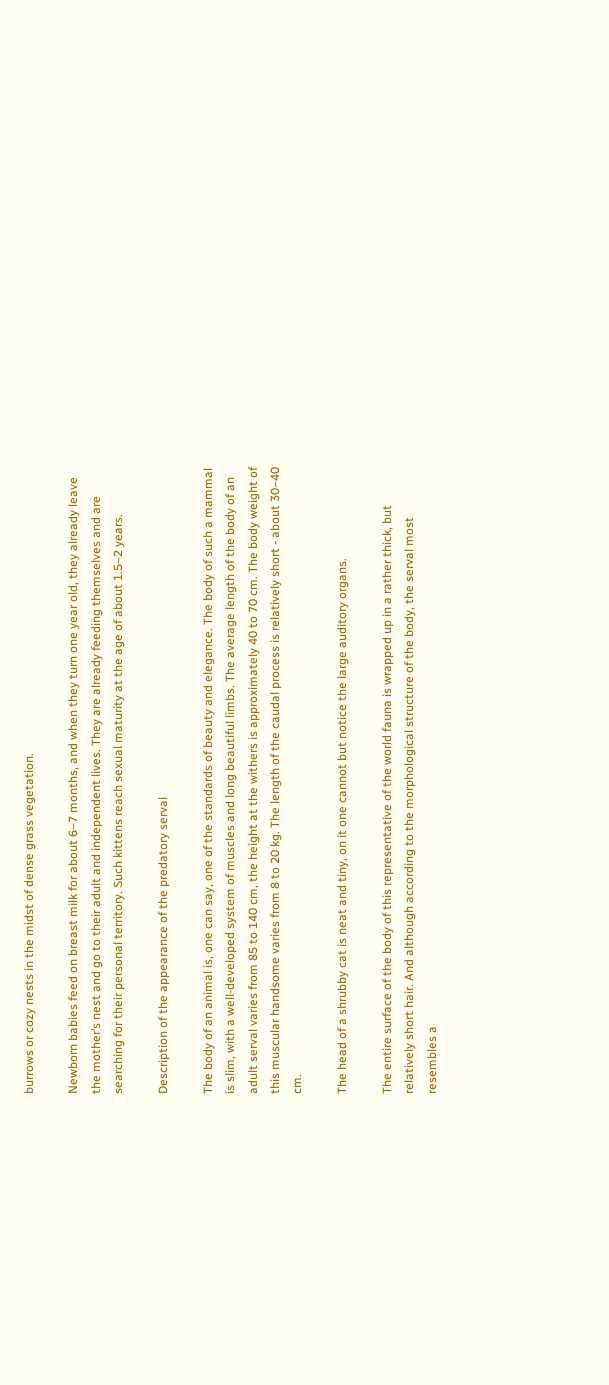burrows or cozy nests in the midst of dense grass vegetation.

Newborn babies feed on breast milk for about 6–7 months, and when they turn one year old, they already leave the mother’s nest and go to their adult and independent lives. They are already feeding themselves and are searching for their personal territory. Such kittens reach sexual maturity at the age of about 1.5–2 years.

Description of the appearance of the predatory serval

The body of an animal is, one can say, one of the standards of beauty and elegance. The body of such a mammal is slim, with a well-developed system of muscles and long beautiful limbs. The average length of the body of an adult serval varies from 85 to 140 cm, the height at the withers is approximately 40 to 70 cm. The body weight of this muscular handsome varies from 8 to 20 kg. The length of the caudal process is relatively short - about 30–40 cm.

The head of a shrubby cat is neat and tiny, on it one cannot but notice the large auditory organs.

The entire surface of the body of this representative of the world fauna is wrapped up in a rather thick, but relatively short hair. And although according to the morphological structure of the body, the serval most resembles a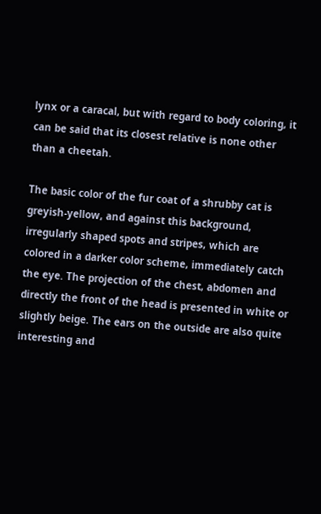lynx or a caracal, but with regard to body coloring, it can be said that its closest relative is none other than a cheetah.

The basic color of the fur coat of a shrubby cat is greyish-yellow, and against this background, irregularly shaped spots and stripes, which are colored in a darker color scheme, immediately catch the eye. The projection of the chest, abdomen and directly the front of the head is presented in white or slightly beige. The ears on the outside are also quite interesting and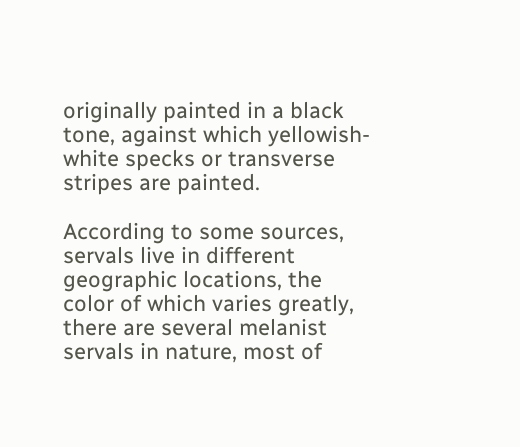originally painted in a black tone, against which yellowish-white specks or transverse stripes are painted.

According to some sources, servals live in different geographic locations, the color of which varies greatly, there are several melanist servals in nature, most of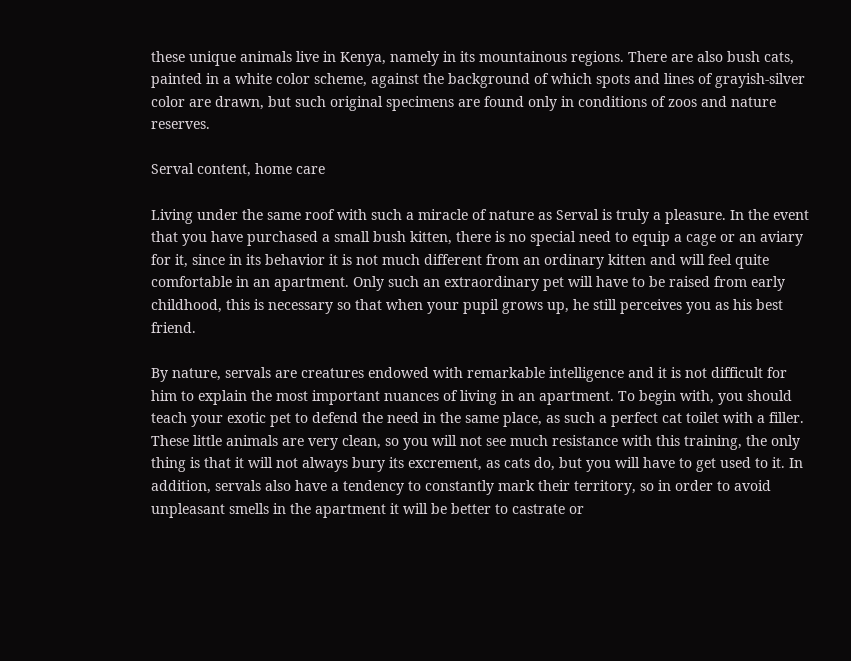these unique animals live in Kenya, namely in its mountainous regions. There are also bush cats, painted in a white color scheme, against the background of which spots and lines of grayish-silver color are drawn, but such original specimens are found only in conditions of zoos and nature reserves.

Serval content, home care

Living under the same roof with such a miracle of nature as Serval is truly a pleasure. In the event that you have purchased a small bush kitten, there is no special need to equip a cage or an aviary for it, since in its behavior it is not much different from an ordinary kitten and will feel quite comfortable in an apartment. Only such an extraordinary pet will have to be raised from early childhood, this is necessary so that when your pupil grows up, he still perceives you as his best friend.

By nature, servals are creatures endowed with remarkable intelligence and it is not difficult for him to explain the most important nuances of living in an apartment. To begin with, you should teach your exotic pet to defend the need in the same place, as such a perfect cat toilet with a filler. These little animals are very clean, so you will not see much resistance with this training, the only thing is that it will not always bury its excrement, as cats do, but you will have to get used to it. In addition, servals also have a tendency to constantly mark their territory, so in order to avoid unpleasant smells in the apartment it will be better to castrate or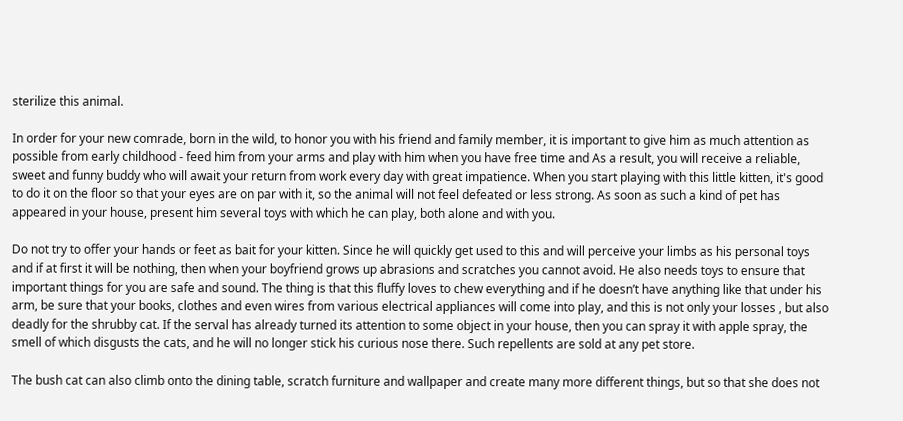sterilize this animal.

In order for your new comrade, born in the wild, to honor you with his friend and family member, it is important to give him as much attention as possible from early childhood - feed him from your arms and play with him when you have free time and As a result, you will receive a reliable, sweet and funny buddy who will await your return from work every day with great impatience. When you start playing with this little kitten, it's good to do it on the floor so that your eyes are on par with it, so the animal will not feel defeated or less strong. As soon as such a kind of pet has appeared in your house, present him several toys with which he can play, both alone and with you.

Do not try to offer your hands or feet as bait for your kitten. Since he will quickly get used to this and will perceive your limbs as his personal toys and if at first it will be nothing, then when your boyfriend grows up abrasions and scratches you cannot avoid. He also needs toys to ensure that important things for you are safe and sound. The thing is that this fluffy loves to chew everything and if he doesn’t have anything like that under his arm, be sure that your books, clothes and even wires from various electrical appliances will come into play, and this is not only your losses , but also deadly for the shrubby cat. If the serval has already turned its attention to some object in your house, then you can spray it with apple spray, the smell of which disgusts the cats, and he will no longer stick his curious nose there. Such repellents are sold at any pet store.

The bush cat can also climb onto the dining table, scratch furniture and wallpaper and create many more different things, but so that she does not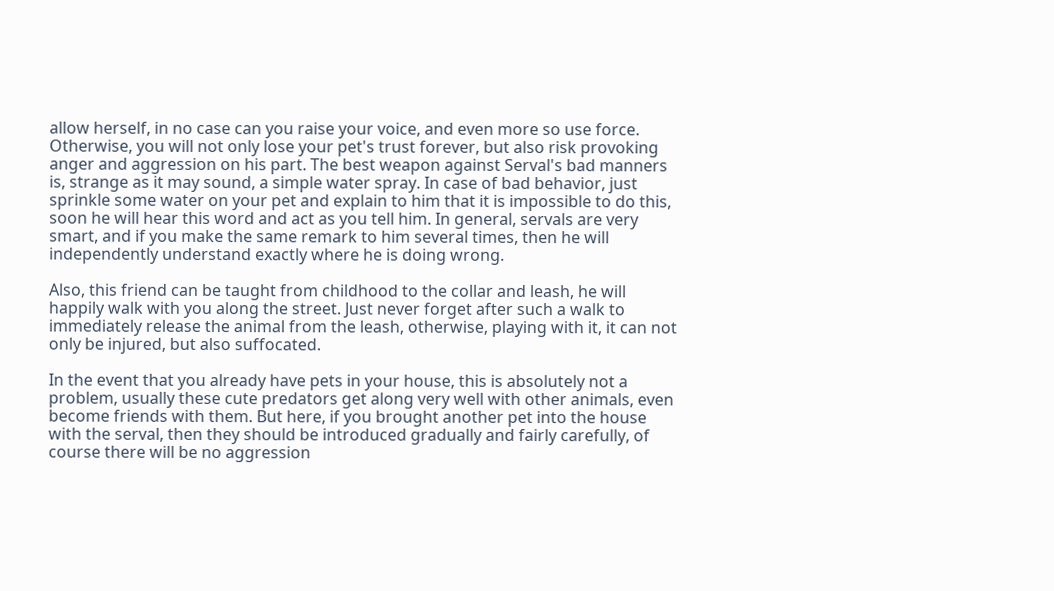allow herself, in no case can you raise your voice, and even more so use force. Otherwise, you will not only lose your pet's trust forever, but also risk provoking anger and aggression on his part. The best weapon against Serval's bad manners is, strange as it may sound, a simple water spray. In case of bad behavior, just sprinkle some water on your pet and explain to him that it is impossible to do this, soon he will hear this word and act as you tell him. In general, servals are very smart, and if you make the same remark to him several times, then he will independently understand exactly where he is doing wrong.

Also, this friend can be taught from childhood to the collar and leash, he will happily walk with you along the street. Just never forget after such a walk to immediately release the animal from the leash, otherwise, playing with it, it can not only be injured, but also suffocated.

In the event that you already have pets in your house, this is absolutely not a problem, usually these cute predators get along very well with other animals, even become friends with them. But here, if you brought another pet into the house with the serval, then they should be introduced gradually and fairly carefully, of course there will be no aggression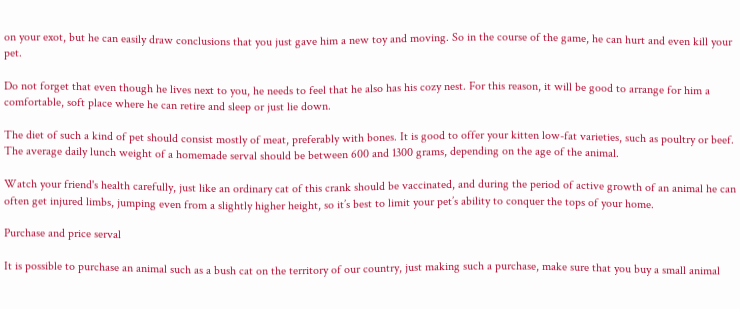on your exot, but he can easily draw conclusions that you just gave him a new toy and moving. So in the course of the game, he can hurt and even kill your pet.

Do not forget that even though he lives next to you, he needs to feel that he also has his cozy nest. For this reason, it will be good to arrange for him a comfortable, soft place where he can retire and sleep or just lie down.

The diet of such a kind of pet should consist mostly of meat, preferably with bones. It is good to offer your kitten low-fat varieties, such as poultry or beef. The average daily lunch weight of a homemade serval should be between 600 and 1300 grams, depending on the age of the animal.

Watch your friend's health carefully, just like an ordinary cat of this crank should be vaccinated, and during the period of active growth of an animal he can often get injured limbs, jumping even from a slightly higher height, so it’s best to limit your pet’s ability to conquer the tops of your home.

Purchase and price serval

It is possible to purchase an animal such as a bush cat on the territory of our country, just making such a purchase, make sure that you buy a small animal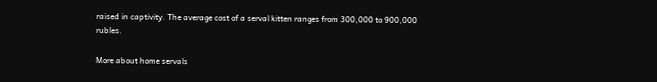raised in captivity. The average cost of a serval kitten ranges from 300,000 to 900,000 rubles.

More about home servals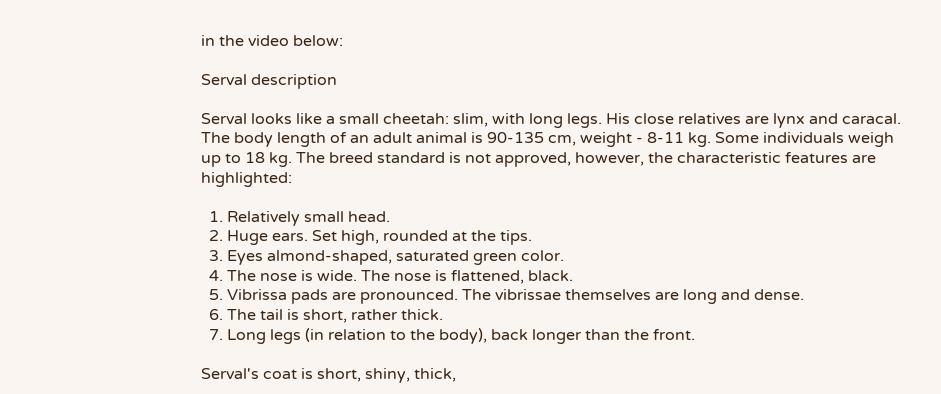in the video below:

Serval description

Serval looks like a small cheetah: slim, with long legs. His close relatives are lynx and caracal. The body length of an adult animal is 90-135 cm, weight - 8-11 kg. Some individuals weigh up to 18 kg. The breed standard is not approved, however, the characteristic features are highlighted:

  1. Relatively small head.
  2. Huge ears. Set high, rounded at the tips.
  3. Eyes almond-shaped, saturated green color.
  4. The nose is wide. The nose is flattened, black.
  5. Vibrissa pads are pronounced. The vibrissae themselves are long and dense.
  6. The tail is short, rather thick.
  7. Long legs (in relation to the body), back longer than the front.

Serval's coat is short, shiny, thick,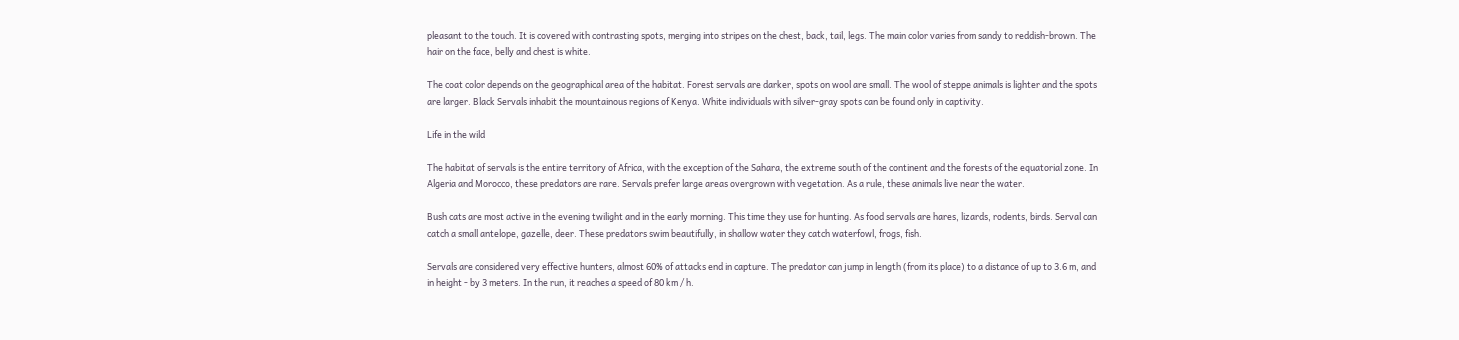pleasant to the touch. It is covered with contrasting spots, merging into stripes on the chest, back, tail, legs. The main color varies from sandy to reddish-brown. The hair on the face, belly and chest is white.

The coat color depends on the geographical area of the habitat. Forest servals are darker, spots on wool are small. The wool of steppe animals is lighter and the spots are larger. Black Servals inhabit the mountainous regions of Kenya. White individuals with silver-gray spots can be found only in captivity.

Life in the wild

The habitat of servals is the entire territory of Africa, with the exception of the Sahara, the extreme south of the continent and the forests of the equatorial zone. In Algeria and Morocco, these predators are rare. Servals prefer large areas overgrown with vegetation. As a rule, these animals live near the water.

Bush cats are most active in the evening twilight and in the early morning. This time they use for hunting. As food servals are hares, lizards, rodents, birds. Serval can catch a small antelope, gazelle, deer. These predators swim beautifully, in shallow water they catch waterfowl, frogs, fish.

Servals are considered very effective hunters, almost 60% of attacks end in capture. The predator can jump in length (from its place) to a distance of up to 3.6 m, and in height - by 3 meters. In the run, it reaches a speed of 80 km / h.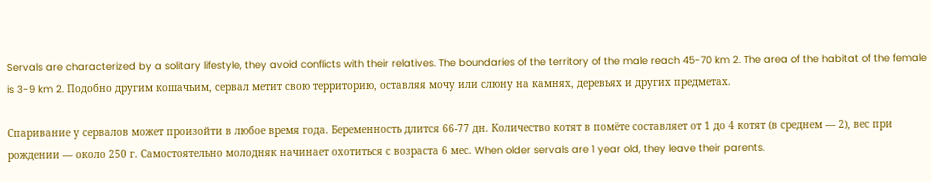Servals are characterized by a solitary lifestyle, they avoid conflicts with their relatives. The boundaries of the territory of the male reach 45-70 km 2. The area of the habitat of the female is 3-9 km 2. Подобно другим кошачьим, сервал метит свою территорию, оставляя мочу или слюну на камнях, деревьях и других предметах.

Спаривание у сервалов может произойти в любое время года. Беременность длится 66-77 дн. Количество котят в помёте составляет от 1 до 4 котят (в среднем — 2), вес при рождении — около 250 г. Самостоятельно молодняк начинает охотиться с возраста 6 мес. When older servals are 1 year old, they leave their parents.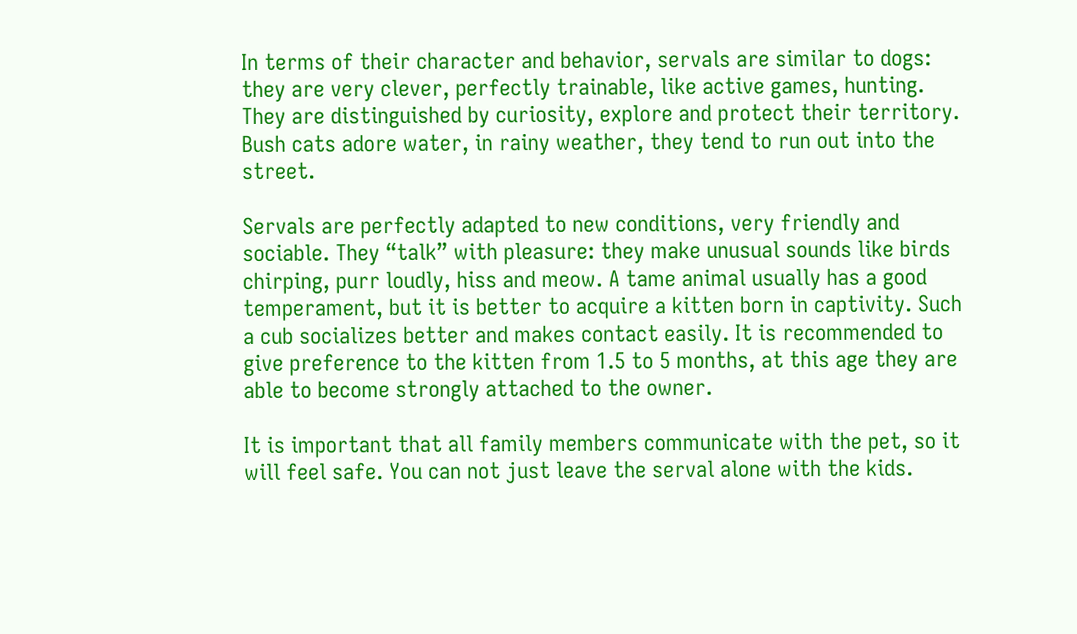In terms of their character and behavior, servals are similar to dogs: they are very clever, perfectly trainable, like active games, hunting. They are distinguished by curiosity, explore and protect their territory. Bush cats adore water, in rainy weather, they tend to run out into the street.

Servals are perfectly adapted to new conditions, very friendly and sociable. They “talk” with pleasure: they make unusual sounds like birds chirping, purr loudly, hiss and meow. A tame animal usually has a good temperament, but it is better to acquire a kitten born in captivity. Such a cub socializes better and makes contact easily. It is recommended to give preference to the kitten from 1.5 to 5 months, at this age they are able to become strongly attached to the owner.

It is important that all family members communicate with the pet, so it will feel safe. You can not just leave the serval alone with the kids.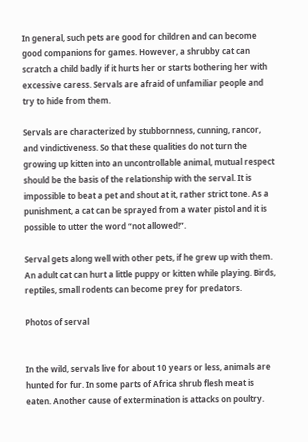In general, such pets are good for children and can become good companions for games. However, a shrubby cat can scratch a child badly if it hurts her or starts bothering her with excessive caress. Servals are afraid of unfamiliar people and try to hide from them.

Servals are characterized by stubbornness, cunning, rancor, and vindictiveness. So that these qualities do not turn the growing up kitten into an uncontrollable animal, mutual respect should be the basis of the relationship with the serval. It is impossible to beat a pet and shout at it, rather strict tone. As a punishment, a cat can be sprayed from a water pistol and it is possible to utter the word “not allowed!”.

Serval gets along well with other pets, if he grew up with them. An adult cat can hurt a little puppy or kitten while playing. Birds, reptiles, small rodents can become prey for predators.

Photos of serval


In the wild, servals live for about 10 years or less, animals are hunted for fur. In some parts of Africa shrub flesh meat is eaten. Another cause of extermination is attacks on poultry.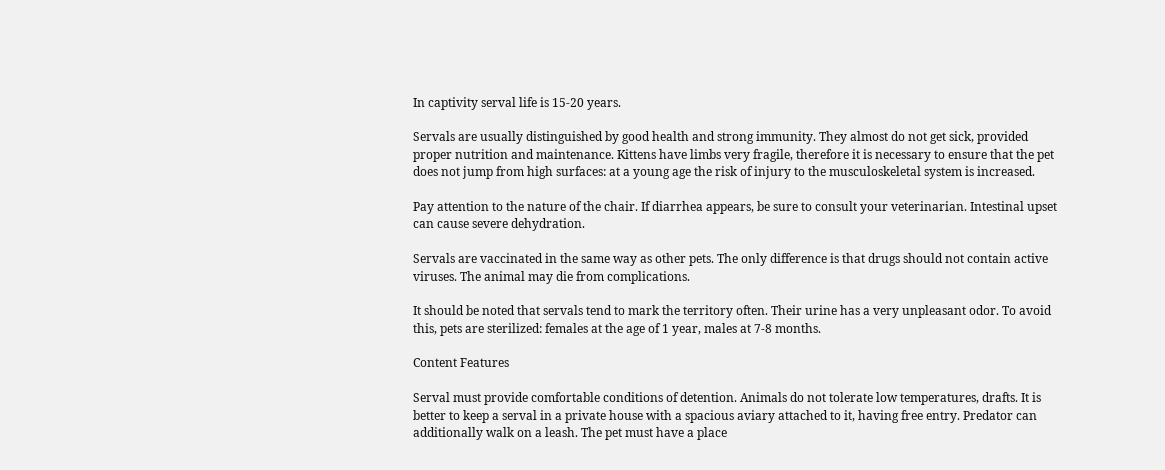In captivity serval life is 15-20 years.

Servals are usually distinguished by good health and strong immunity. They almost do not get sick, provided proper nutrition and maintenance. Kittens have limbs very fragile, therefore it is necessary to ensure that the pet does not jump from high surfaces: at a young age the risk of injury to the musculoskeletal system is increased.

Pay attention to the nature of the chair. If diarrhea appears, be sure to consult your veterinarian. Intestinal upset can cause severe dehydration.

Servals are vaccinated in the same way as other pets. The only difference is that drugs should not contain active viruses. The animal may die from complications.

It should be noted that servals tend to mark the territory often. Their urine has a very unpleasant odor. To avoid this, pets are sterilized: females at the age of 1 year, males at 7-8 months.

Content Features

Serval must provide comfortable conditions of detention. Animals do not tolerate low temperatures, drafts. It is better to keep a serval in a private house with a spacious aviary attached to it, having free entry. Predator can additionally walk on a leash. The pet must have a place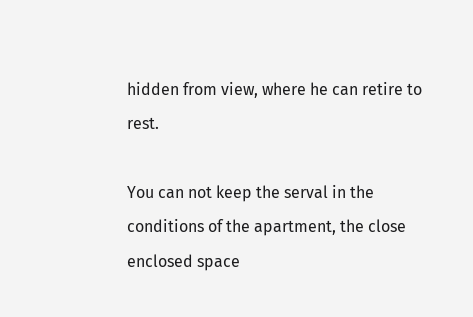hidden from view, where he can retire to rest.

You can not keep the serval in the conditions of the apartment, the close enclosed space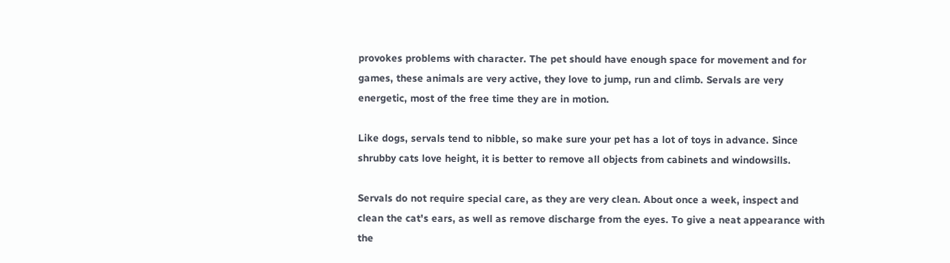provokes problems with character. The pet should have enough space for movement and for games, these animals are very active, they love to jump, run and climb. Servals are very energetic, most of the free time they are in motion.

Like dogs, servals tend to nibble, so make sure your pet has a lot of toys in advance. Since shrubby cats love height, it is better to remove all objects from cabinets and windowsills.

Servals do not require special care, as they are very clean. About once a week, inspect and clean the cat's ears, as well as remove discharge from the eyes. To give a neat appearance with the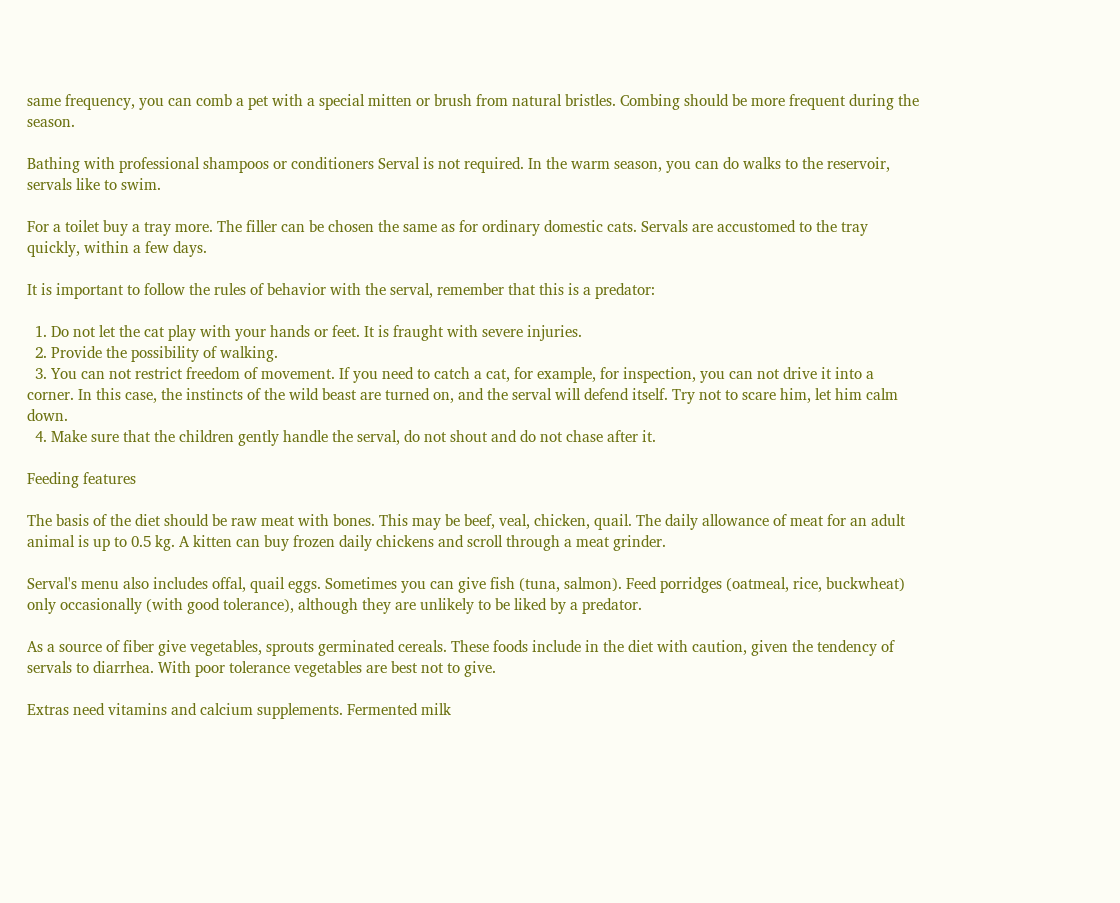same frequency, you can comb a pet with a special mitten or brush from natural bristles. Combing should be more frequent during the season.

Bathing with professional shampoos or conditioners Serval is not required. In the warm season, you can do walks to the reservoir, servals like to swim.

For a toilet buy a tray more. The filler can be chosen the same as for ordinary domestic cats. Servals are accustomed to the tray quickly, within a few days.

It is important to follow the rules of behavior with the serval, remember that this is a predator:

  1. Do not let the cat play with your hands or feet. It is fraught with severe injuries.
  2. Provide the possibility of walking.
  3. You can not restrict freedom of movement. If you need to catch a cat, for example, for inspection, you can not drive it into a corner. In this case, the instincts of the wild beast are turned on, and the serval will defend itself. Try not to scare him, let him calm down.
  4. Make sure that the children gently handle the serval, do not shout and do not chase after it.

Feeding features

The basis of the diet should be raw meat with bones. This may be beef, veal, chicken, quail. The daily allowance of meat for an adult animal is up to 0.5 kg. A kitten can buy frozen daily chickens and scroll through a meat grinder.

Serval's menu also includes offal, quail eggs. Sometimes you can give fish (tuna, salmon). Feed porridges (oatmeal, rice, buckwheat) only occasionally (with good tolerance), although they are unlikely to be liked by a predator.

As a source of fiber give vegetables, sprouts germinated cereals. These foods include in the diet with caution, given the tendency of servals to diarrhea. With poor tolerance vegetables are best not to give.

Extras need vitamins and calcium supplements. Fermented milk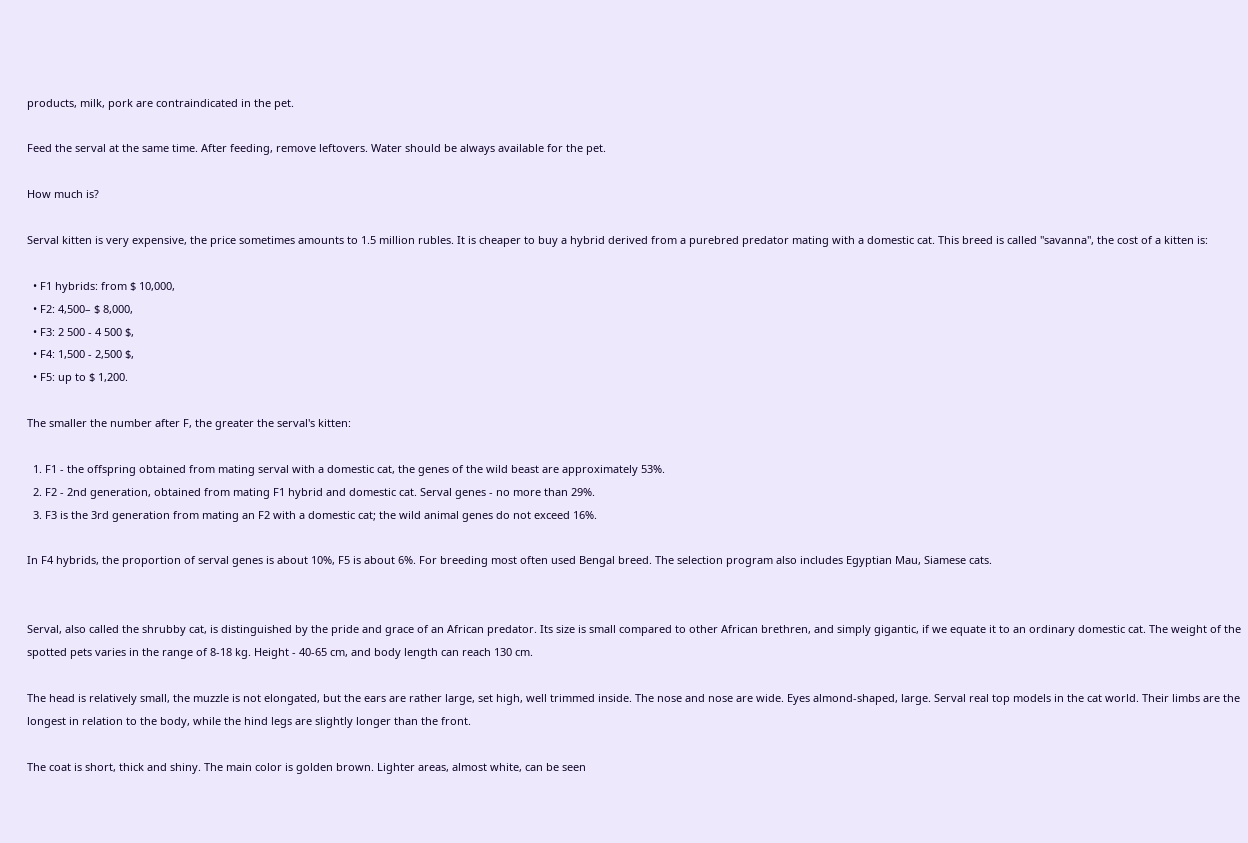products, milk, pork are contraindicated in the pet.

Feed the serval at the same time. After feeding, remove leftovers. Water should be always available for the pet.

How much is?

Serval kitten is very expensive, the price sometimes amounts to 1.5 million rubles. It is cheaper to buy a hybrid derived from a purebred predator mating with a domestic cat. This breed is called "savanna", the cost of a kitten is:

  • F1 hybrids: from $ 10,000,
  • F2: 4,500– $ 8,000,
  • F3: 2 500 - 4 500 $,
  • F4: 1,500 - 2,500 $,
  • F5: up to $ 1,200.

The smaller the number after F, the greater the serval's kitten:

  1. F1 - the offspring obtained from mating serval with a domestic cat, the genes of the wild beast are approximately 53%.
  2. F2 - 2nd generation, obtained from mating F1 hybrid and domestic cat. Serval genes - no more than 29%.
  3. F3 is the 3rd generation from mating an F2 with a domestic cat; the wild animal genes do not exceed 16%.

In F4 hybrids, the proportion of serval genes is about 10%, F5 is about 6%. For breeding most often used Bengal breed. The selection program also includes Egyptian Mau, Siamese cats.


Serval, also called the shrubby cat, is distinguished by the pride and grace of an African predator. Its size is small compared to other African brethren, and simply gigantic, if we equate it to an ordinary domestic cat. The weight of the spotted pets varies in the range of 8-18 kg. Height - 40-65 cm, and body length can reach 130 cm.

The head is relatively small, the muzzle is not elongated, but the ears are rather large, set high, well trimmed inside. The nose and nose are wide. Eyes almond-shaped, large. Serval real top models in the cat world. Their limbs are the longest in relation to the body, while the hind legs are slightly longer than the front.

The coat is short, thick and shiny. The main color is golden brown. Lighter areas, almost white, can be seen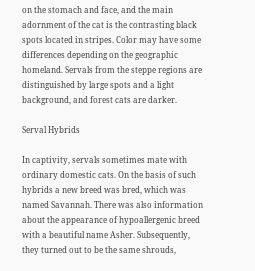on the stomach and face, and the main adornment of the cat is the contrasting black spots located in stripes. Color may have some differences depending on the geographic homeland. Servals from the steppe regions are distinguished by large spots and a light background, and forest cats are darker.

Serval Hybrids

In captivity, servals sometimes mate with ordinary domestic cats. On the basis of such hybrids a new breed was bred, which was named Savannah. There was also information about the appearance of hypoallergenic breed with a beautiful name Asher. Subsequently, they turned out to be the same shrouds,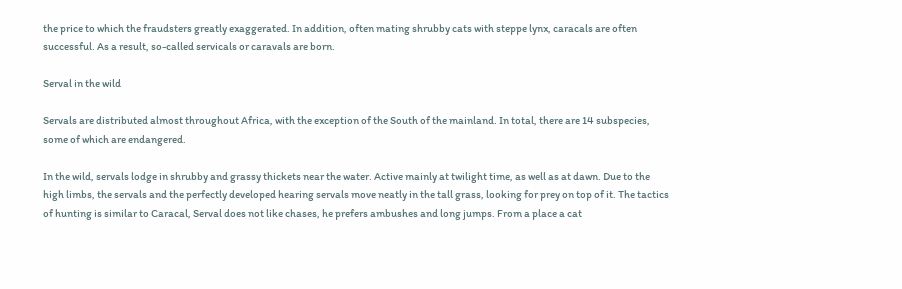the price to which the fraudsters greatly exaggerated. In addition, often mating shrubby cats with steppe lynx, caracals are often successful. As a result, so-called servicals or caravals are born.

Serval in the wild

Servals are distributed almost throughout Africa, with the exception of the South of the mainland. In total, there are 14 subspecies, some of which are endangered.

In the wild, servals lodge in shrubby and grassy thickets near the water. Active mainly at twilight time, as well as at dawn. Due to the high limbs, the servals and the perfectly developed hearing servals move neatly in the tall grass, looking for prey on top of it. The tactics of hunting is similar to Caracal, Serval does not like chases, he prefers ambushes and long jumps. From a place a cat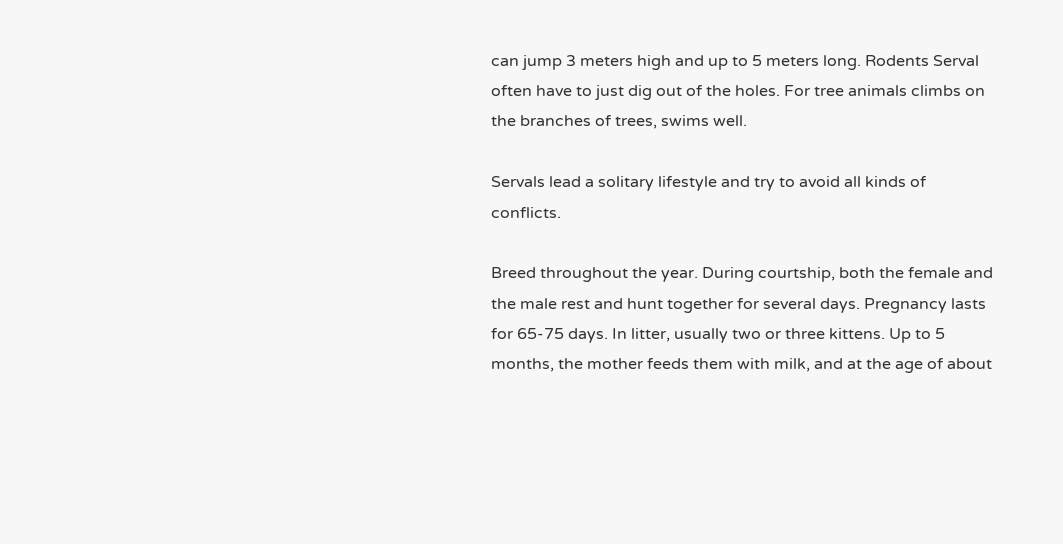can jump 3 meters high and up to 5 meters long. Rodents Serval often have to just dig out of the holes. For tree animals climbs on the branches of trees, swims well.

Servals lead a solitary lifestyle and try to avoid all kinds of conflicts.

Breed throughout the year. During courtship, both the female and the male rest and hunt together for several days. Pregnancy lasts for 65-75 days. In litter, usually two or three kittens. Up to 5 months, the mother feeds them with milk, and at the age of about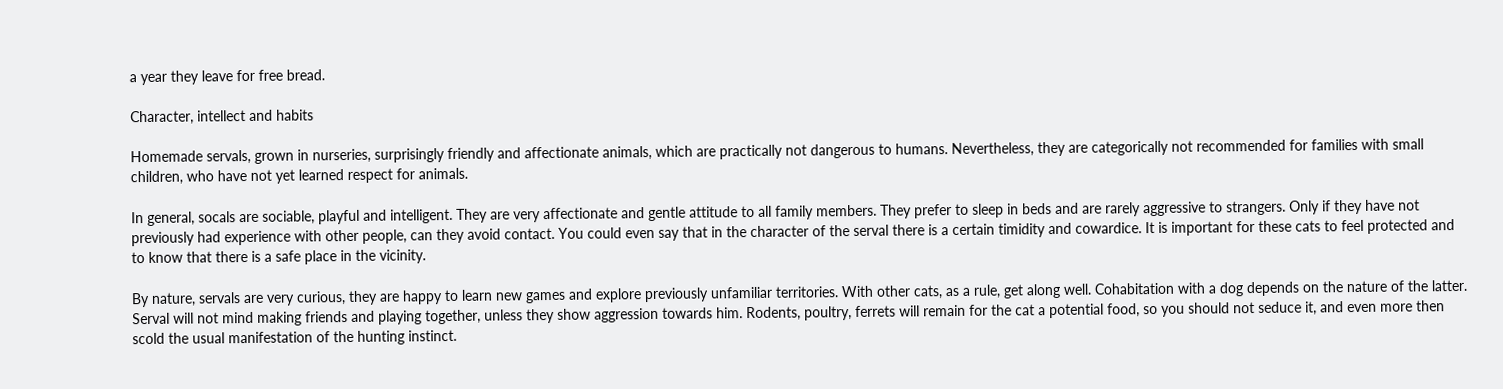a year they leave for free bread.

Character, intellect and habits

Homemade servals, grown in nurseries, surprisingly friendly and affectionate animals, which are practically not dangerous to humans. Nevertheless, they are categorically not recommended for families with small children, who have not yet learned respect for animals.

In general, socals are sociable, playful and intelligent. They are very affectionate and gentle attitude to all family members. They prefer to sleep in beds and are rarely aggressive to strangers. Only if they have not previously had experience with other people, can they avoid contact. You could even say that in the character of the serval there is a certain timidity and cowardice. It is important for these cats to feel protected and to know that there is a safe place in the vicinity.

By nature, servals are very curious, they are happy to learn new games and explore previously unfamiliar territories. With other cats, as a rule, get along well. Cohabitation with a dog depends on the nature of the latter. Serval will not mind making friends and playing together, unless they show aggression towards him. Rodents, poultry, ferrets will remain for the cat a potential food, so you should not seduce it, and even more then scold the usual manifestation of the hunting instinct.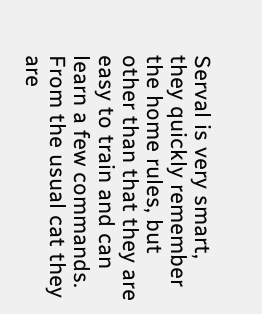Serval is very smart, they quickly remember the home rules, but other than that they are easy to train and can learn a few commands. From the usual cat they are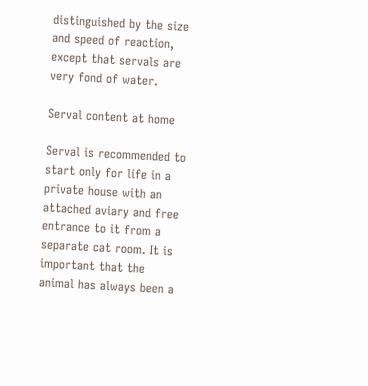distinguished by the size and speed of reaction, except that servals are very fond of water.

Serval content at home

Serval is recommended to start only for life in a private house with an attached aviary and free entrance to it from a separate cat room. It is important that the animal has always been a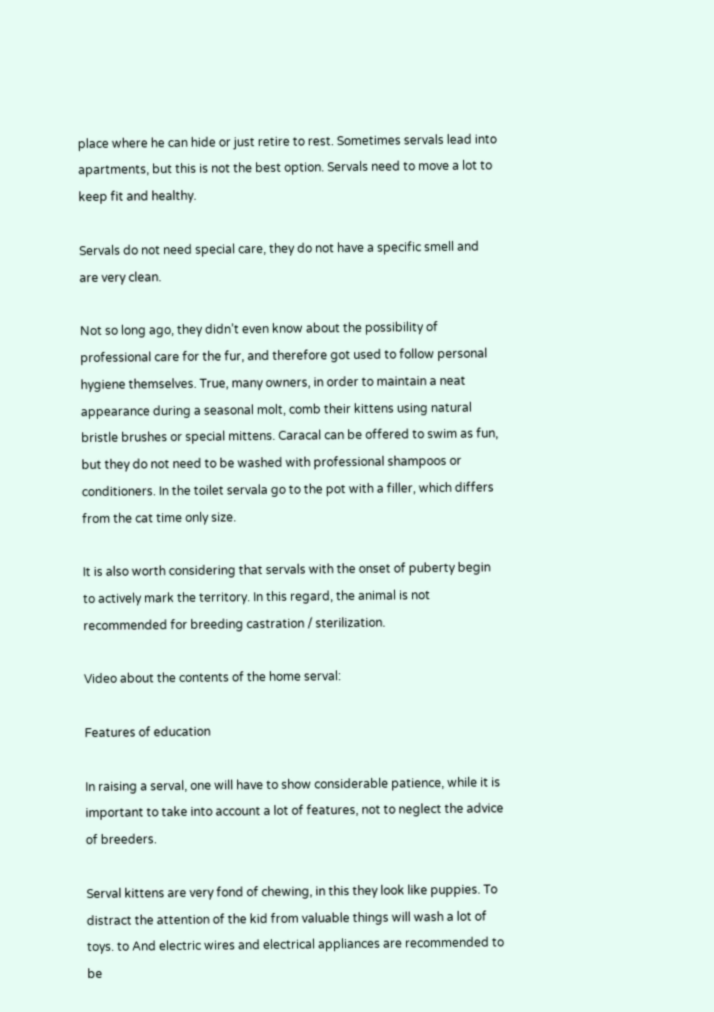place where he can hide or just retire to rest. Sometimes servals lead into apartments, but this is not the best option. Servals need to move a lot to keep fit and healthy.

Servals do not need special care, they do not have a specific smell and are very clean.

Not so long ago, they didn’t even know about the possibility of professional care for the fur, and therefore got used to follow personal hygiene themselves. True, many owners, in order to maintain a neat appearance during a seasonal molt, comb their kittens using natural bristle brushes or special mittens. Caracal can be offered to swim as fun, but they do not need to be washed with professional shampoos or conditioners. In the toilet servala go to the pot with a filler, which differs from the cat time only size.

It is also worth considering that servals with the onset of puberty begin to actively mark the territory. In this regard, the animal is not recommended for breeding castration / sterilization.

Video about the contents of the home serval:

Features of education

In raising a serval, one will have to show considerable patience, while it is important to take into account a lot of features, not to neglect the advice of breeders.

Serval kittens are very fond of chewing, in this they look like puppies. To distract the attention of the kid from valuable things will wash a lot of toys. to And electric wires and electrical appliances are recommended to be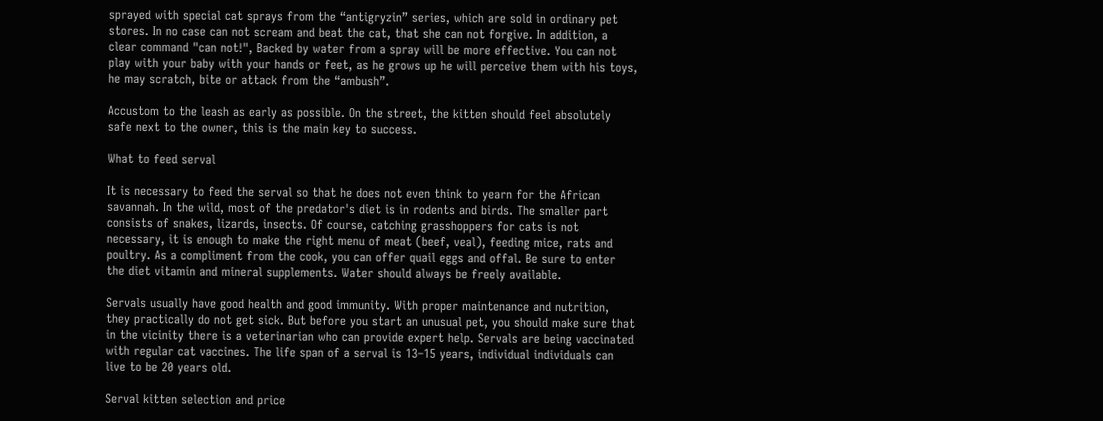sprayed with special cat sprays from the “antigryzin” series, which are sold in ordinary pet stores. In no case can not scream and beat the cat, that she can not forgive. In addition, a clear command "can not!", Backed by water from a spray will be more effective. You can not play with your baby with your hands or feet, as he grows up he will perceive them with his toys, he may scratch, bite or attack from the “ambush”.

Accustom to the leash as early as possible. On the street, the kitten should feel absolutely safe next to the owner, this is the main key to success.

What to feed serval

It is necessary to feed the serval so that he does not even think to yearn for the African savannah. In the wild, most of the predator's diet is in rodents and birds. The smaller part consists of snakes, lizards, insects. Of course, catching grasshoppers for cats is not necessary, it is enough to make the right menu of meat (beef, veal), feeding mice, rats and poultry. As a compliment from the cook, you can offer quail eggs and offal. Be sure to enter the diet vitamin and mineral supplements. Water should always be freely available.

Servals usually have good health and good immunity. With proper maintenance and nutrition, they practically do not get sick. But before you start an unusual pet, you should make sure that in the vicinity there is a veterinarian who can provide expert help. Servals are being vaccinated with regular cat vaccines. The life span of a serval is 13–15 years, individual individuals can live to be 20 years old.

Serval kitten selection and price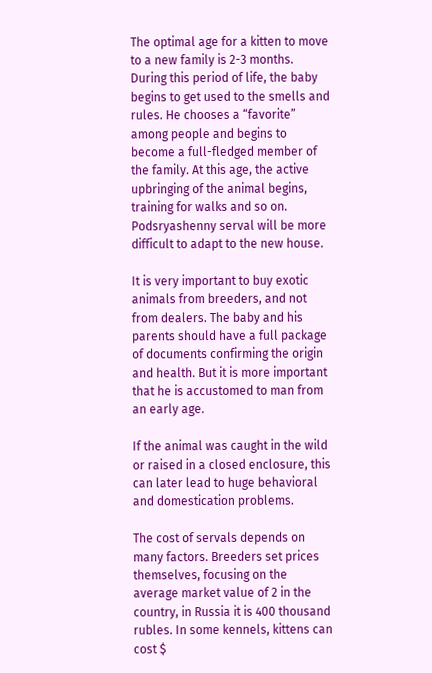The optimal age for a kitten to move to a new family is 2-3 months. During this period of life, the baby begins to get used to the smells and rules. He chooses a “favorite” among people and begins to become a full-fledged member of the family. At this age, the active upbringing of the animal begins, training for walks and so on. Podsryashenny serval will be more difficult to adapt to the new house.

It is very important to buy exotic animals from breeders, and not from dealers. The baby and his parents should have a full package of documents confirming the origin and health. But it is more important that he is accustomed to man from an early age.

If the animal was caught in the wild or raised in a closed enclosure, this can later lead to huge behavioral and domestication problems.

The cost of servals depends on many factors. Breeders set prices themselves, focusing on the average market value of 2 in the country, in Russia it is 400 thousand rubles. In some kennels, kittens can cost $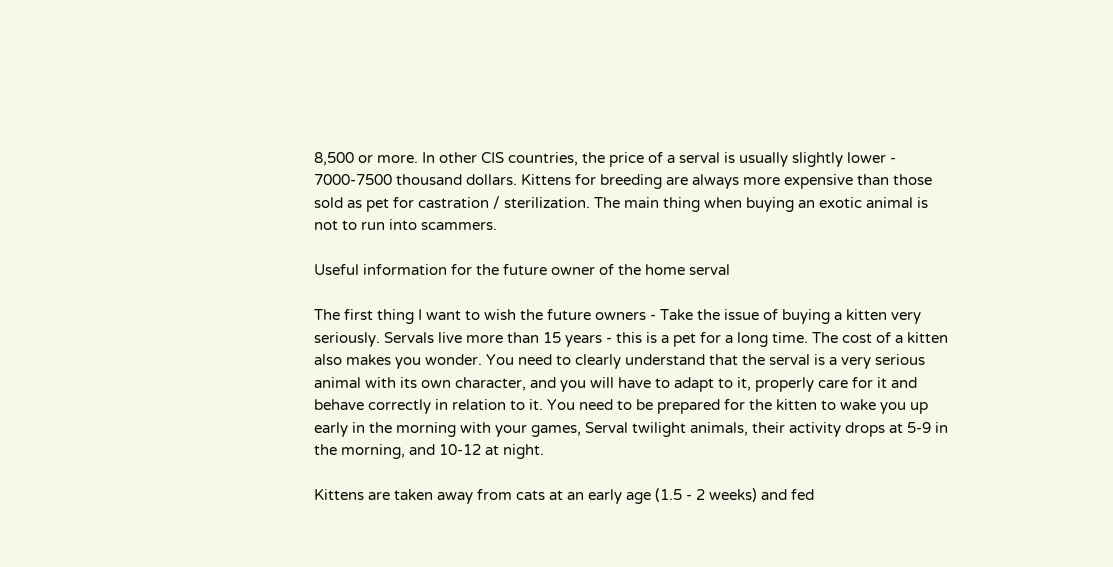8,500 or more. In other CIS countries, the price of a serval is usually slightly lower - 7000-7500 thousand dollars. Kittens for breeding are always more expensive than those sold as pet for castration / sterilization. The main thing when buying an exotic animal is not to run into scammers.

Useful information for the future owner of the home serval

The first thing I want to wish the future owners - Take the issue of buying a kitten very seriously. Servals live more than 15 years - this is a pet for a long time. The cost of a kitten also makes you wonder. You need to clearly understand that the serval is a very serious animal with its own character, and you will have to adapt to it, properly care for it and behave correctly in relation to it. You need to be prepared for the kitten to wake you up early in the morning with your games, Serval twilight animals, their activity drops at 5-9 in the morning, and 10-12 at night.

Kittens are taken away from cats at an early age (1.5 - 2 weeks) and fed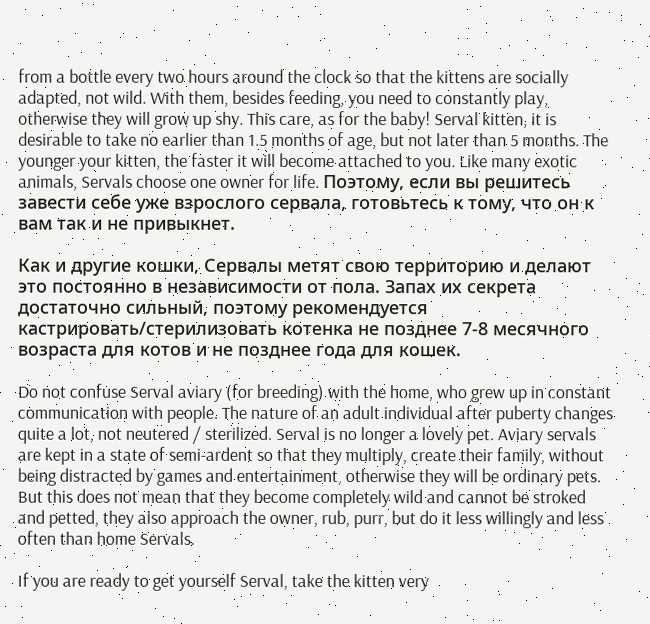from a bottle every two hours around the clock so that the kittens are socially adapted, not wild. With them, besides feeding, you need to constantly play, otherwise they will grow up shy. This care, as for the baby! Serval kitten, it is desirable to take no earlier than 1.5 months of age, but not later than 5 months. The younger your kitten, the faster it will become attached to you. Like many exotic animals, Servals choose one owner for life. Поэтому, если вы решитесь завести себе уже взрослого сервала, готовьтесь к тому, что он к вам так и не привыкнет.

Как и другие кошки, Сервалы метят свою территорию и делают это постоянно в независимости от пола. Запах их секрета достаточно сильный, поэтому рекомендуется кастрировать/стерилизовать котенка не позднее 7-8 месячного возраста для котов и не позднее года для кошек.

Do not confuse Serval aviary (for breeding) with the home, who grew up in constant communication with people. The nature of an adult individual after puberty changes quite a lot, not neutered / sterilized. Serval is no longer a lovely pet. Aviary servals are kept in a state of semi-ardent so that they multiply, create their family, without being distracted by games and entertainment, otherwise they will be ordinary pets. But this does not mean that they become completely wild and cannot be stroked and petted, they also approach the owner, rub, purr, but do it less willingly and less often than home Servals.

If you are ready to get yourself Serval, take the kitten very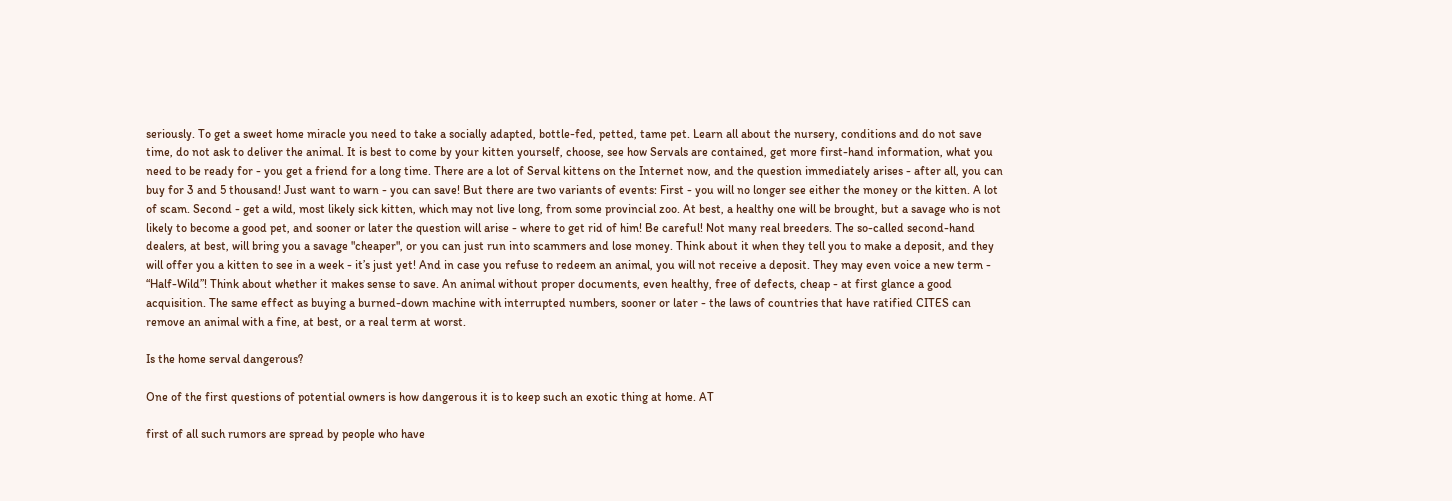seriously. To get a sweet home miracle you need to take a socially adapted, bottle-fed, petted, tame pet. Learn all about the nursery, conditions and do not save time, do not ask to deliver the animal. It is best to come by your kitten yourself, choose, see how Servals are contained, get more first-hand information, what you need to be ready for - you get a friend for a long time. There are a lot of Serval kittens on the Internet now, and the question immediately arises - after all, you can buy for 3 and 5 thousand! Just want to warn - you can save! But there are two variants of events: First - you will no longer see either the money or the kitten. A lot of scam. Second - get a wild, most likely sick kitten, which may not live long, from some provincial zoo. At best, a healthy one will be brought, but a savage who is not likely to become a good pet, and sooner or later the question will arise - where to get rid of him! Be careful! Not many real breeders. The so-called second-hand dealers, at best, will bring you a savage "cheaper", or you can just run into scammers and lose money. Think about it when they tell you to make a deposit, and they will offer you a kitten to see in a week - it’s just yet! And in case you refuse to redeem an animal, you will not receive a deposit. They may even voice a new term - “Half-Wild”! Think about whether it makes sense to save. An animal without proper documents, even healthy, free of defects, cheap - at first glance a good acquisition. The same effect as buying a burned-down machine with interrupted numbers, sooner or later - the laws of countries that have ratified CITES can remove an animal with a fine, at best, or a real term at worst.

Is the home serval dangerous?

One of the first questions of potential owners is how dangerous it is to keep such an exotic thing at home. AT

first of all such rumors are spread by people who have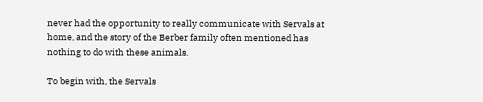never had the opportunity to really communicate with Servals at home, and the story of the Berber family often mentioned has nothing to do with these animals.

To begin with, the Servals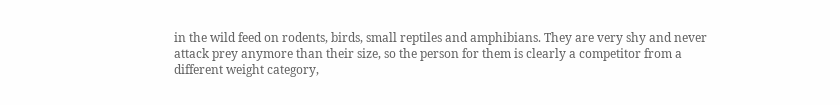in the wild feed on rodents, birds, small reptiles and amphibians. They are very shy and never attack prey anymore than their size, so the person for them is clearly a competitor from a different weight category,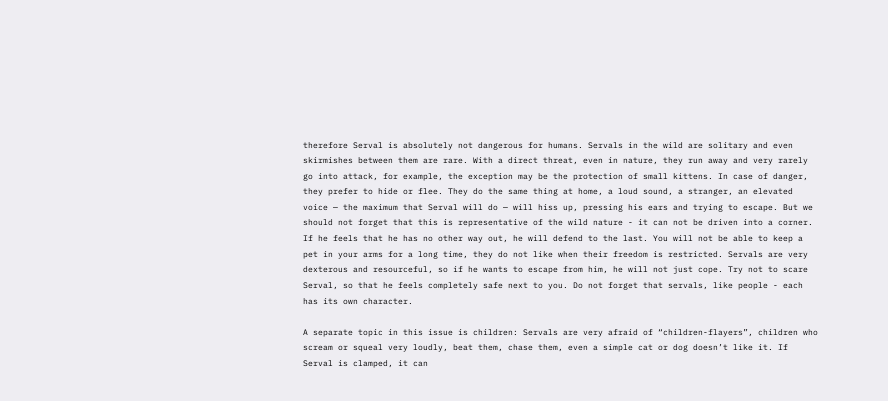therefore Serval is absolutely not dangerous for humans. Servals in the wild are solitary and even skirmishes between them are rare. With a direct threat, even in nature, they run away and very rarely go into attack, for example, the exception may be the protection of small kittens. In case of danger, they prefer to hide or flee. They do the same thing at home, a loud sound, a stranger, an elevated voice — the maximum that Serval will do — will hiss up, pressing his ears and trying to escape. But we should not forget that this is representative of the wild nature - it can not be driven into a corner. If he feels that he has no other way out, he will defend to the last. You will not be able to keep a pet in your arms for a long time, they do not like when their freedom is restricted. Servals are very dexterous and resourceful, so if he wants to escape from him, he will not just cope. Try not to scare Serval, so that he feels completely safe next to you. Do not forget that servals, like people - each has its own character.

A separate topic in this issue is children: Servals are very afraid of “children-flayers”, children who scream or squeal very loudly, beat them, chase them, even a simple cat or dog doesn’t like it. If Serval is clamped, it can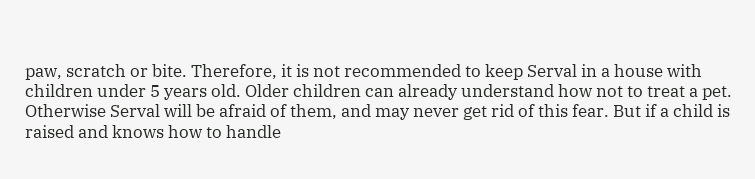paw, scratch or bite. Therefore, it is not recommended to keep Serval in a house with children under 5 years old. Older children can already understand how not to treat a pet. Otherwise Serval will be afraid of them, and may never get rid of this fear. But if a child is raised and knows how to handle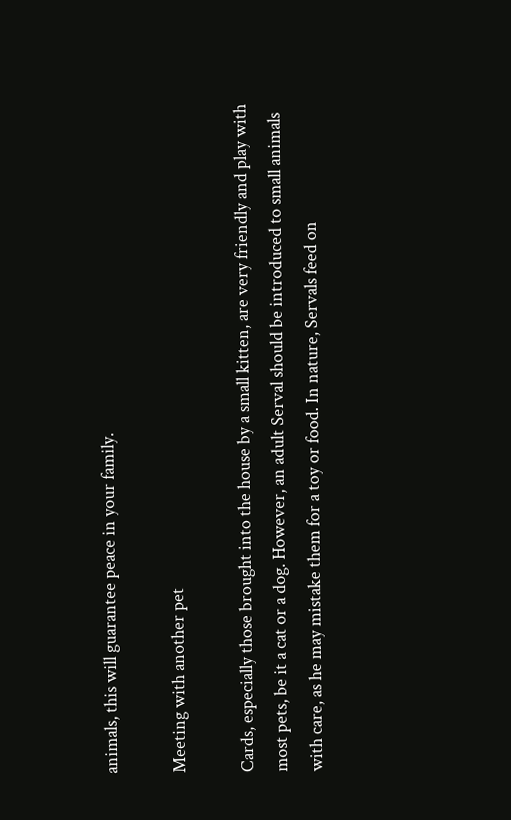animals, this will guarantee peace in your family.

Meeting with another pet

Cards, especially those brought into the house by a small kitten, are very friendly and play with most pets, be it a cat or a dog. However, an adult Serval should be introduced to small animals with care, as he may mistake them for a toy or food. In nature, Servals feed on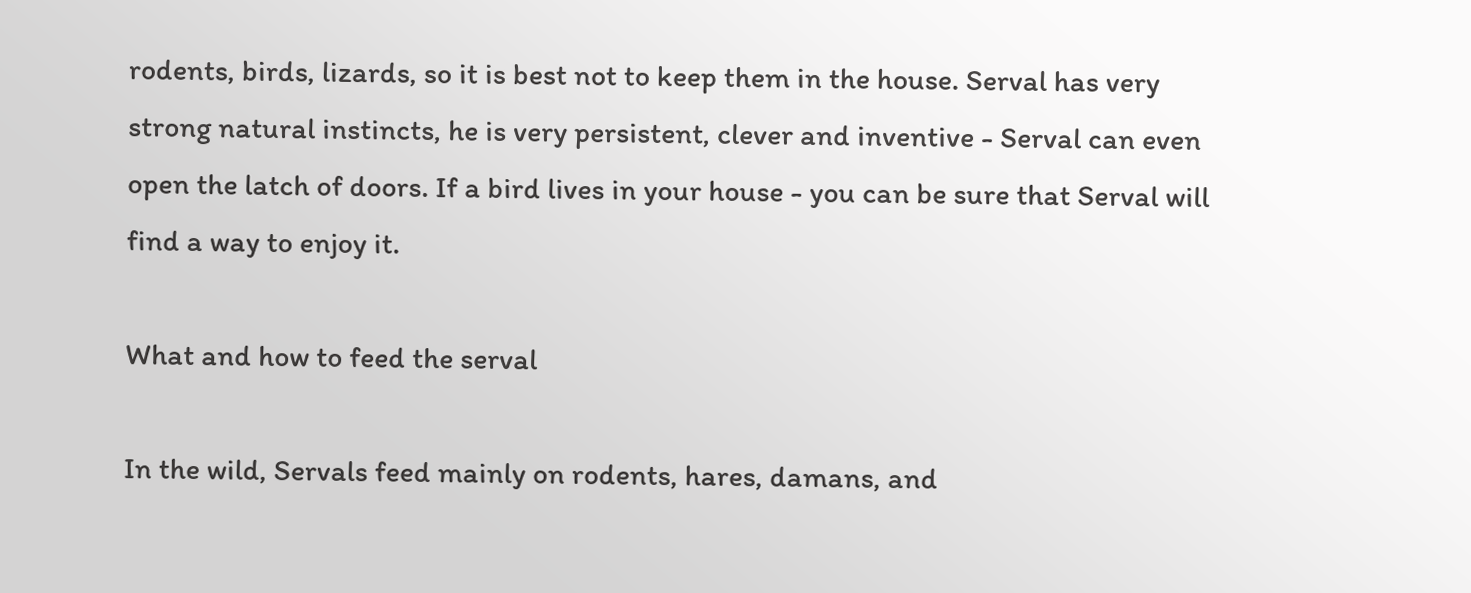rodents, birds, lizards, so it is best not to keep them in the house. Serval has very strong natural instincts, he is very persistent, clever and inventive - Serval can even open the latch of doors. If a bird lives in your house - you can be sure that Serval will find a way to enjoy it.

What and how to feed the serval

In the wild, Servals feed mainly on rodents, hares, damans, and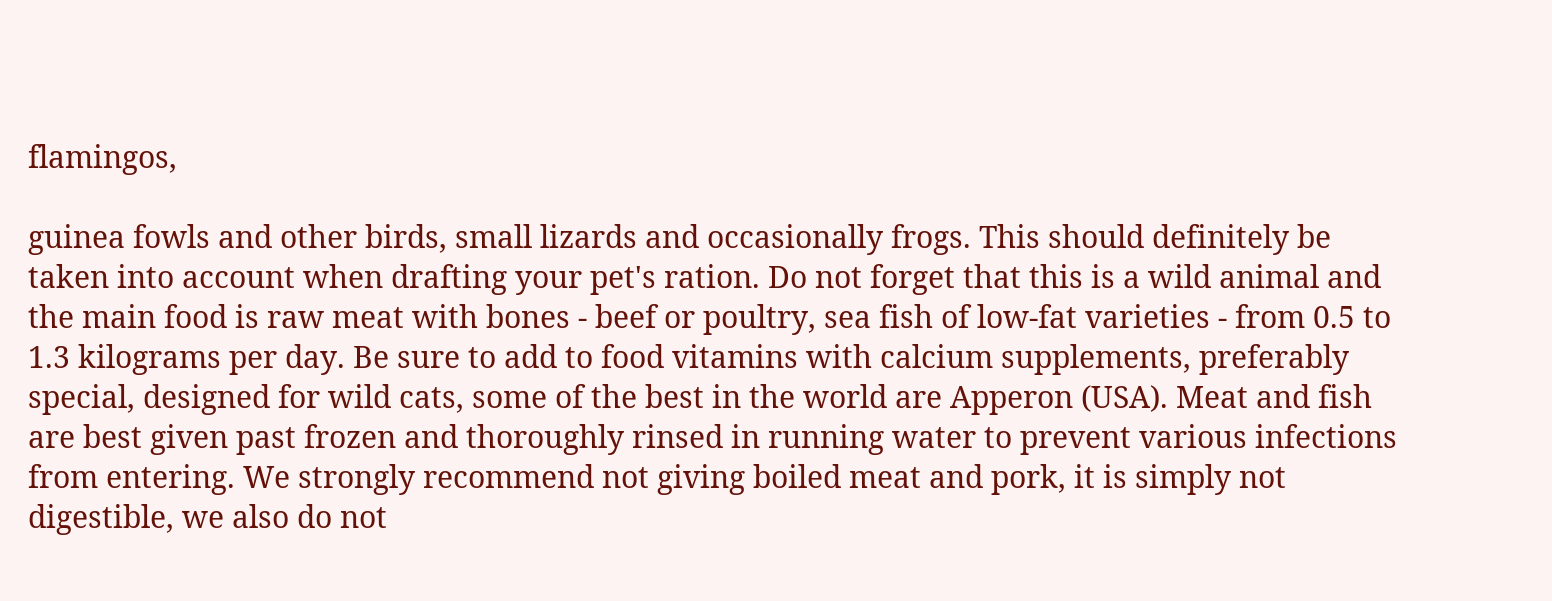flamingos,

guinea fowls and other birds, small lizards and occasionally frogs. This should definitely be taken into account when drafting your pet's ration. Do not forget that this is a wild animal and the main food is raw meat with bones - beef or poultry, sea fish of low-fat varieties - from 0.5 to 1.3 kilograms per day. Be sure to add to food vitamins with calcium supplements, preferably special, designed for wild cats, some of the best in the world are Apperon (USA). Meat and fish are best given past frozen and thoroughly rinsed in running water to prevent various infections from entering. We strongly recommend not giving boiled meat and pork, it is simply not digestible, we also do not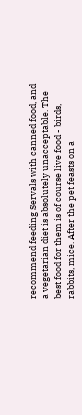recommend feeding Servals with canned food, and a vegetarian diet is absolutely unacceptable. The best food for them is of course live food - birds, rabbits, mice. After the pet feasts on a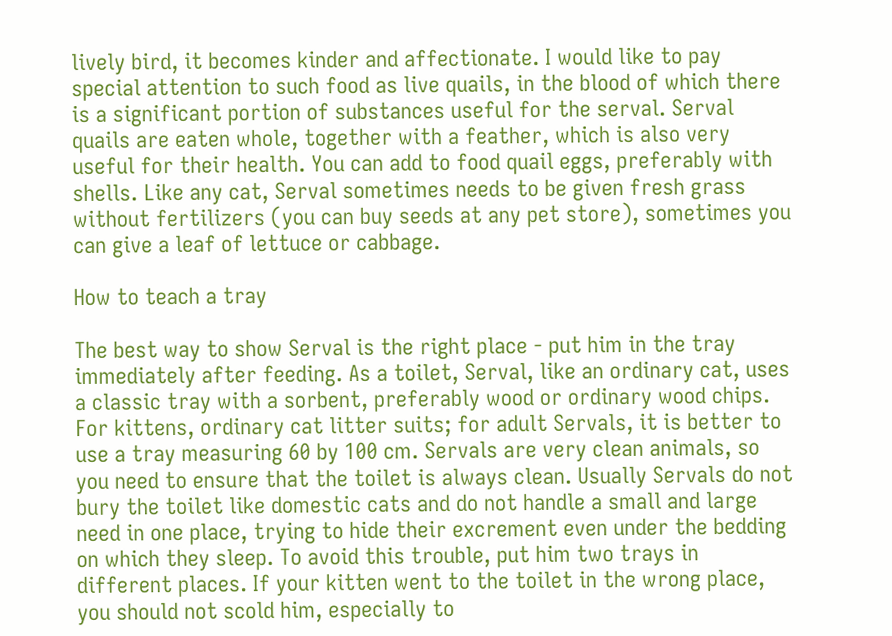lively bird, it becomes kinder and affectionate. I would like to pay special attention to such food as live quails, in the blood of which there is a significant portion of substances useful for the serval. Serval quails are eaten whole, together with a feather, which is also very useful for their health. You can add to food quail eggs, preferably with shells. Like any cat, Serval sometimes needs to be given fresh grass without fertilizers (you can buy seeds at any pet store), sometimes you can give a leaf of lettuce or cabbage.

How to teach a tray

The best way to show Serval is the right place - put him in the tray immediately after feeding. As a toilet, Serval, like an ordinary cat, uses a classic tray with a sorbent, preferably wood or ordinary wood chips. For kittens, ordinary cat litter suits; for adult Servals, it is better to use a tray measuring 60 by 100 cm. Servals are very clean animals, so you need to ensure that the toilet is always clean. Usually Servals do not bury the toilet like domestic cats and do not handle a small and large need in one place, trying to hide their excrement even under the bedding on which they sleep. To avoid this trouble, put him two trays in different places. If your kitten went to the toilet in the wrong place, you should not scold him, especially to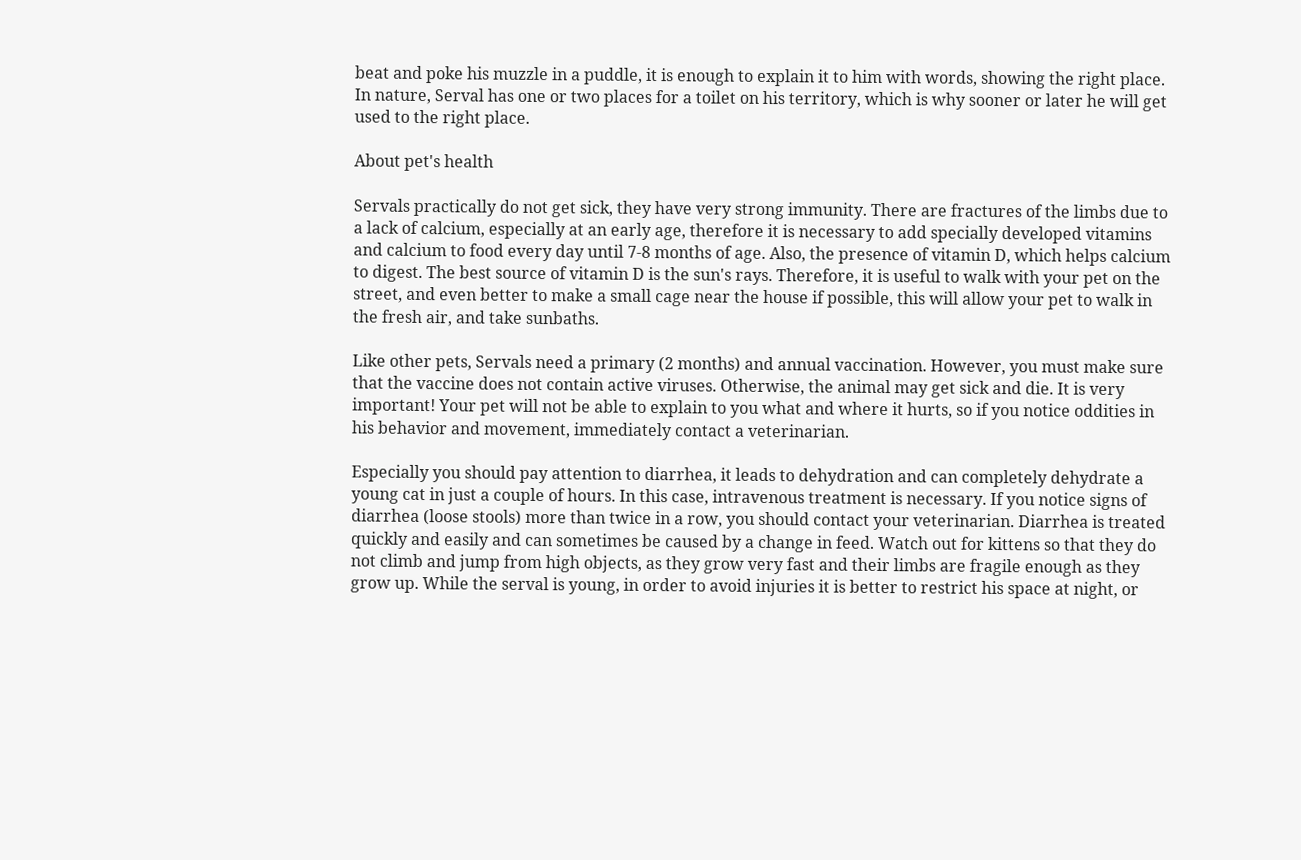beat and poke his muzzle in a puddle, it is enough to explain it to him with words, showing the right place. In nature, Serval has one or two places for a toilet on his territory, which is why sooner or later he will get used to the right place.

About pet's health

Servals practically do not get sick, they have very strong immunity. There are fractures of the limbs due to a lack of calcium, especially at an early age, therefore it is necessary to add specially developed vitamins and calcium to food every day until 7-8 months of age. Also, the presence of vitamin D, which helps calcium to digest. The best source of vitamin D is the sun's rays. Therefore, it is useful to walk with your pet on the street, and even better to make a small cage near the house if possible, this will allow your pet to walk in the fresh air, and take sunbaths.

Like other pets, Servals need a primary (2 months) and annual vaccination. However, you must make sure that the vaccine does not contain active viruses. Otherwise, the animal may get sick and die. It is very important! Your pet will not be able to explain to you what and where it hurts, so if you notice oddities in his behavior and movement, immediately contact a veterinarian.

Especially you should pay attention to diarrhea, it leads to dehydration and can completely dehydrate a young cat in just a couple of hours. In this case, intravenous treatment is necessary. If you notice signs of diarrhea (loose stools) more than twice in a row, you should contact your veterinarian. Diarrhea is treated quickly and easily and can sometimes be caused by a change in feed. Watch out for kittens so that they do not climb and jump from high objects, as they grow very fast and their limbs are fragile enough as they grow up. While the serval is young, in order to avoid injuries it is better to restrict his space at night, or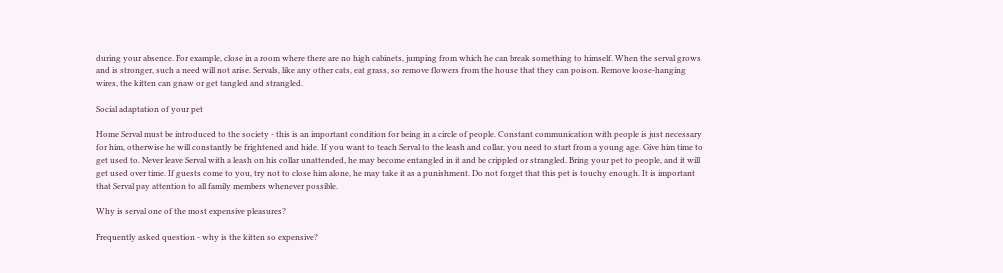during your absence. For example, close in a room where there are no high cabinets, jumping from which he can break something to himself. When the serval grows and is stronger, such a need will not arise. Servals, like any other cats, eat grass, so remove flowers from the house that they can poison. Remove loose-hanging wires, the kitten can gnaw or get tangled and strangled.

Social adaptation of your pet

Home Serval must be introduced to the society - this is an important condition for being in a circle of people. Constant communication with people is just necessary for him, otherwise he will constantly be frightened and hide. If you want to teach Serval to the leash and collar, you need to start from a young age. Give him time to get used to. Never leave Serval with a leash on his collar unattended, he may become entangled in it and be crippled or strangled. Bring your pet to people, and it will get used over time. If guests come to you, try not to close him alone, he may take it as a punishment. Do not forget that this pet is touchy enough. It is important that Serval pay attention to all family members whenever possible.

Why is serval one of the most expensive pleasures?

Frequently asked question - why is the kitten so expensive?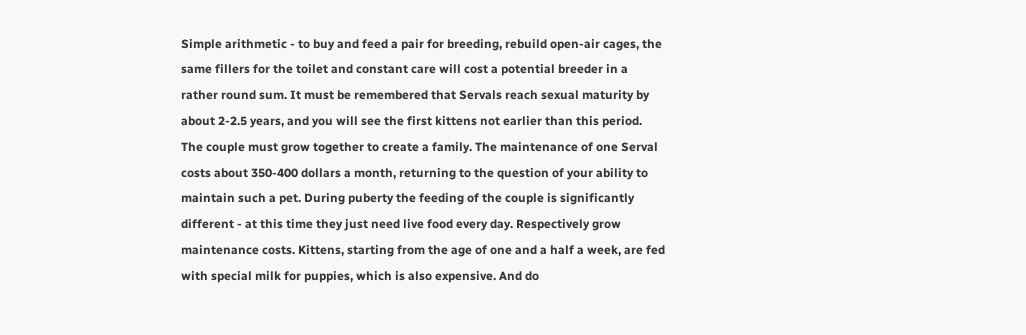Simple arithmetic - to buy and feed a pair for breeding, rebuild open-air cages, the same fillers for the toilet and constant care will cost a potential breeder in a rather round sum. It must be remembered that Servals reach sexual maturity by about 2-2.5 years, and you will see the first kittens not earlier than this period. The couple must grow together to create a family. The maintenance of one Serval costs about 350-400 dollars a month, returning to the question of your ability to maintain such a pet. During puberty the feeding of the couple is significantly different - at this time they just need live food every day. Respectively grow maintenance costs. Kittens, starting from the age of one and a half a week, are fed with special milk for puppies, which is also expensive. And do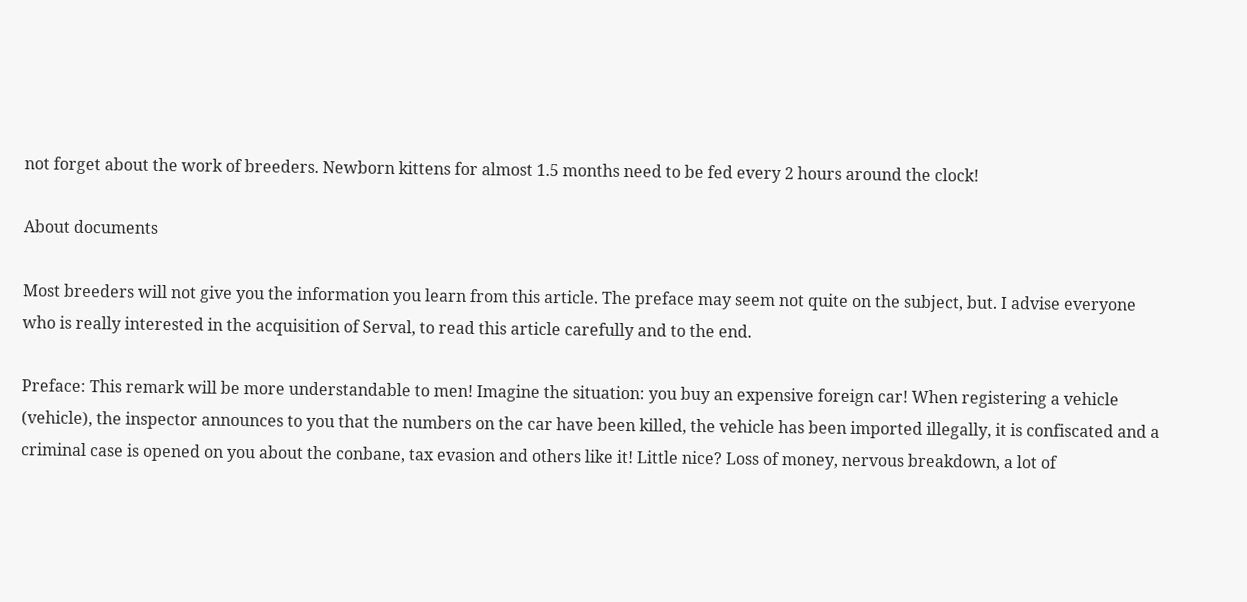not forget about the work of breeders. Newborn kittens for almost 1.5 months need to be fed every 2 hours around the clock!

About documents

Most breeders will not give you the information you learn from this article. The preface may seem not quite on the subject, but. I advise everyone who is really interested in the acquisition of Serval, to read this article carefully and to the end.

Preface: This remark will be more understandable to men! Imagine the situation: you buy an expensive foreign car! When registering a vehicle (vehicle), the inspector announces to you that the numbers on the car have been killed, the vehicle has been imported illegally, it is confiscated and a criminal case is opened on you about the conbane, tax evasion and others like it! Little nice? Loss of money, nervous breakdown, a lot of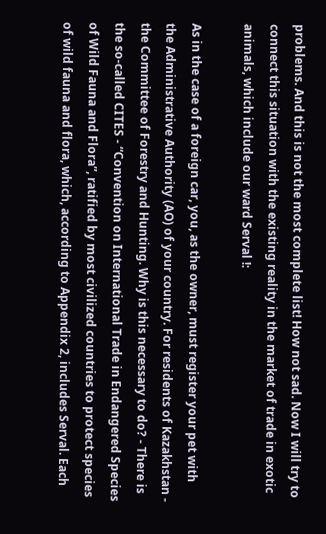problems. And this is not the most complete list! How not sad. Now I will try to connect this situation with the existing reality in the market of trade in exotic animals, which include our ward Serval !:

As in the case of a foreign car, you, as the owner, must register your pet with the Administrative Authority (AO) of your country. For residents of Kazakhstan - the Committee of Forestry and Hunting. Why is this necessary to do? - There is the so-called CITES - “Convention on International Trade in Endangered Species of Wild Fauna and Flora”, ratified by most civilized countries to protect species of wild fauna and flora, which, according to Appendix 2, includes Serval. Each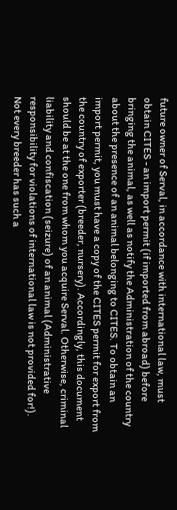future owner of Serval, in accordance with international law, must obtain CITES - an import permit (if imported from abroad) before bringing the animal, as well as notify the Administration of the country about the presence of an animal belonging to CITES. To obtain an import permit, you must have a copy of the CITES permit for export from the country of exporter (breeder, nursery). Accordingly, this document should be at the one from whom you acquire Serval. Otherwise, criminal liability and confiscation (seizure) of an animal (Administrative responsibility for violations of international law is not provided for!). Not every breeder has such a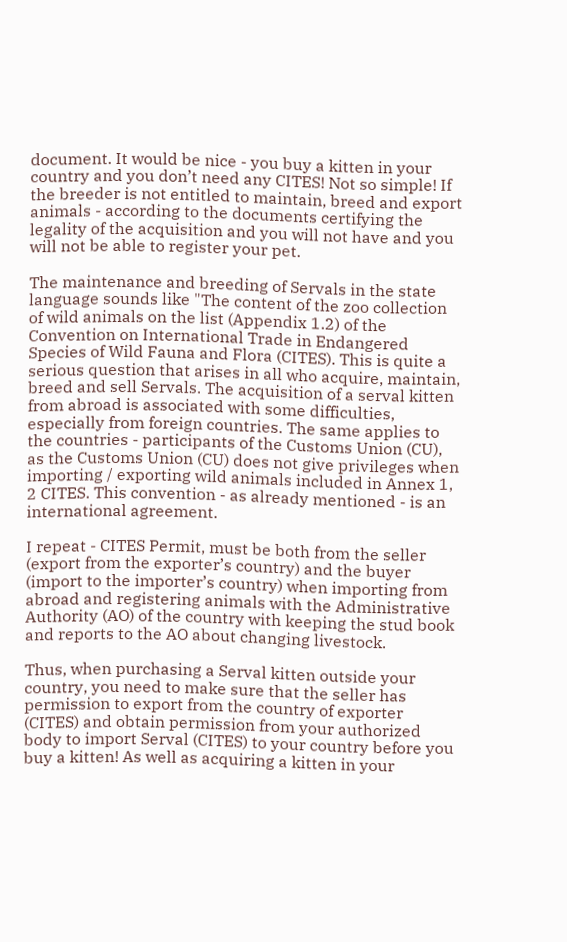document. It would be nice - you buy a kitten in your country and you don’t need any CITES! Not so simple! If the breeder is not entitled to maintain, breed and export animals - according to the documents certifying the legality of the acquisition and you will not have and you will not be able to register your pet.

The maintenance and breeding of Servals in the state language sounds like "The content of the zoo collection of wild animals on the list (Appendix 1.2) of the Convention on International Trade in Endangered Species of Wild Fauna and Flora (CITES). This is quite a serious question that arises in all who acquire, maintain, breed and sell Servals. The acquisition of a serval kitten from abroad is associated with some difficulties, especially from foreign countries. The same applies to the countries - participants of the Customs Union (CU), as the Customs Union (CU) does not give privileges when importing / exporting wild animals included in Annex 1, 2 CITES. This convention - as already mentioned - is an international agreement.

I repeat - CITES Permit, must be both from the seller (export from the exporter’s country) and the buyer (import to the importer’s country) when importing from abroad and registering animals with the Administrative Authority (AO) of the country with keeping the stud book and reports to the AO about changing livestock.

Thus, when purchasing a Serval kitten outside your country, you need to make sure that the seller has permission to export from the country of exporter (CITES) and obtain permission from your authorized body to import Serval (CITES) to your country before you buy a kitten! As well as acquiring a kitten in your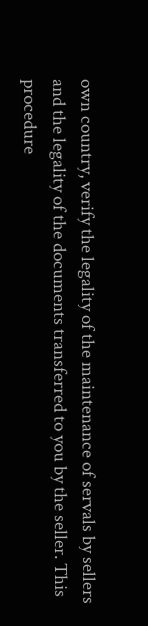own country, verify the legality of the maintenance of servals by sellers and the legality of the documents transferred to you by the seller. This procedure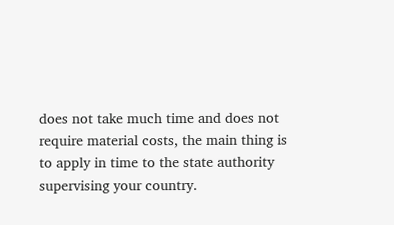does not take much time and does not require material costs, the main thing is to apply in time to the state authority supervising your country.